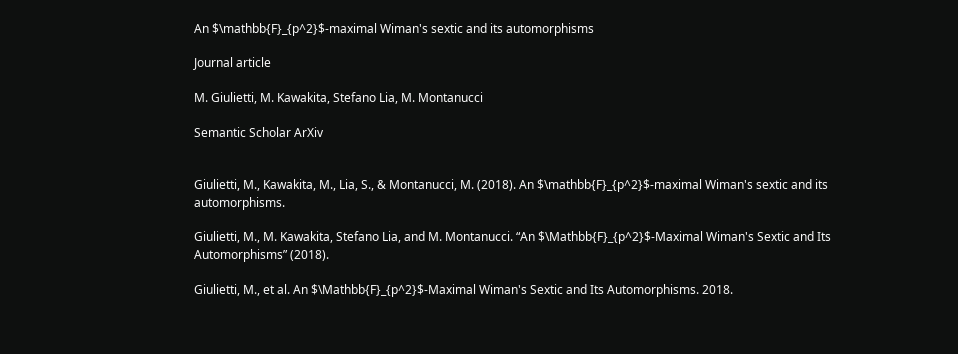An $\mathbb{F}_{p^2}$-maximal Wiman's sextic and its automorphisms

Journal article

M. Giulietti, M. Kawakita, Stefano Lia, M. Montanucci

Semantic Scholar ArXiv


Giulietti, M., Kawakita, M., Lia, S., & Montanucci, M. (2018). An $\mathbb{F}_{p^2}$-maximal Wiman's sextic and its automorphisms.

Giulietti, M., M. Kawakita, Stefano Lia, and M. Montanucci. “An $\Mathbb{F}_{p^2}$-Maximal Wiman's Sextic and Its Automorphisms” (2018).

Giulietti, M., et al. An $\Mathbb{F}_{p^2}$-Maximal Wiman's Sextic and Its Automorphisms. 2018.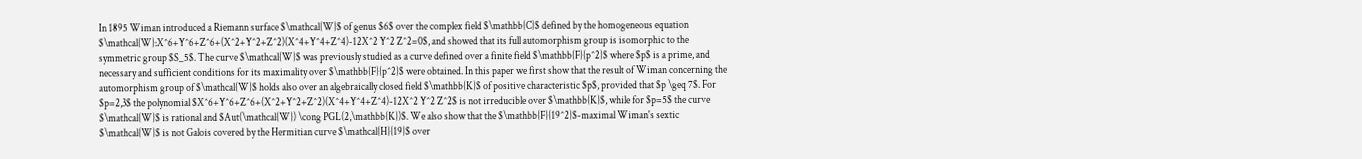In 1895 Wiman introduced a Riemann surface $\mathcal{W}$ of genus $6$ over the complex field $\mathbb{C}$ defined by the homogeneous equation $\mathcal{W}:X^6+Y^6+Z^6+(X^2+Y^2+Z^2)(X^4+Y^4+Z^4)-12X^2 Y^2 Z^2=0$, and showed that its full automorphism group is isomorphic to the symmetric group $S_5$. The curve $\mathcal{W}$ was previously studied as a curve defined over a finite field $\mathbb{F}{p^2}$ where $p$ is a prime, and necessary and sufficient conditions for its maximality over $\mathbb{F}{p^2}$ were obtained. In this paper we first show that the result of Wiman concerning the automorphism group of $\mathcal{W}$ holds also over an algebraically closed field $\mathbb{K}$ of positive characteristic $p$, provided that $p \geq 7$. For $p=2,3$ the polynomial $X^6+Y^6+Z^6+(X^2+Y^2+Z^2)(X^4+Y^4+Z^4)-12X^2 Y^2 Z^2$ is not irreducible over $\mathbb{K}$, while for $p=5$ the curve $\mathcal{W}$ is rational and $Aut(\mathcal{W}) \cong PGL(2,\mathbb{K})$. We also show that the $\mathbb{F}{19^2}$-maximal Wiman's sextic $\mathcal{W}$ is not Galois covered by the Hermitian curve $\mathcal{H}{19}$ over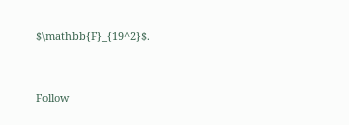$\mathbb{F}_{19^2}$.


Follow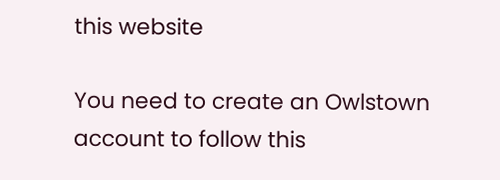this website

You need to create an Owlstown account to follow this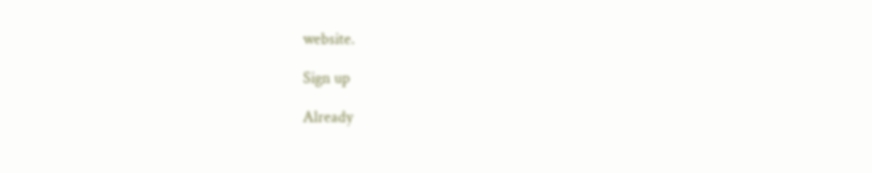website.

Sign up

Already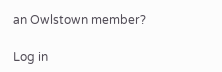an Owlstown member?

Log in